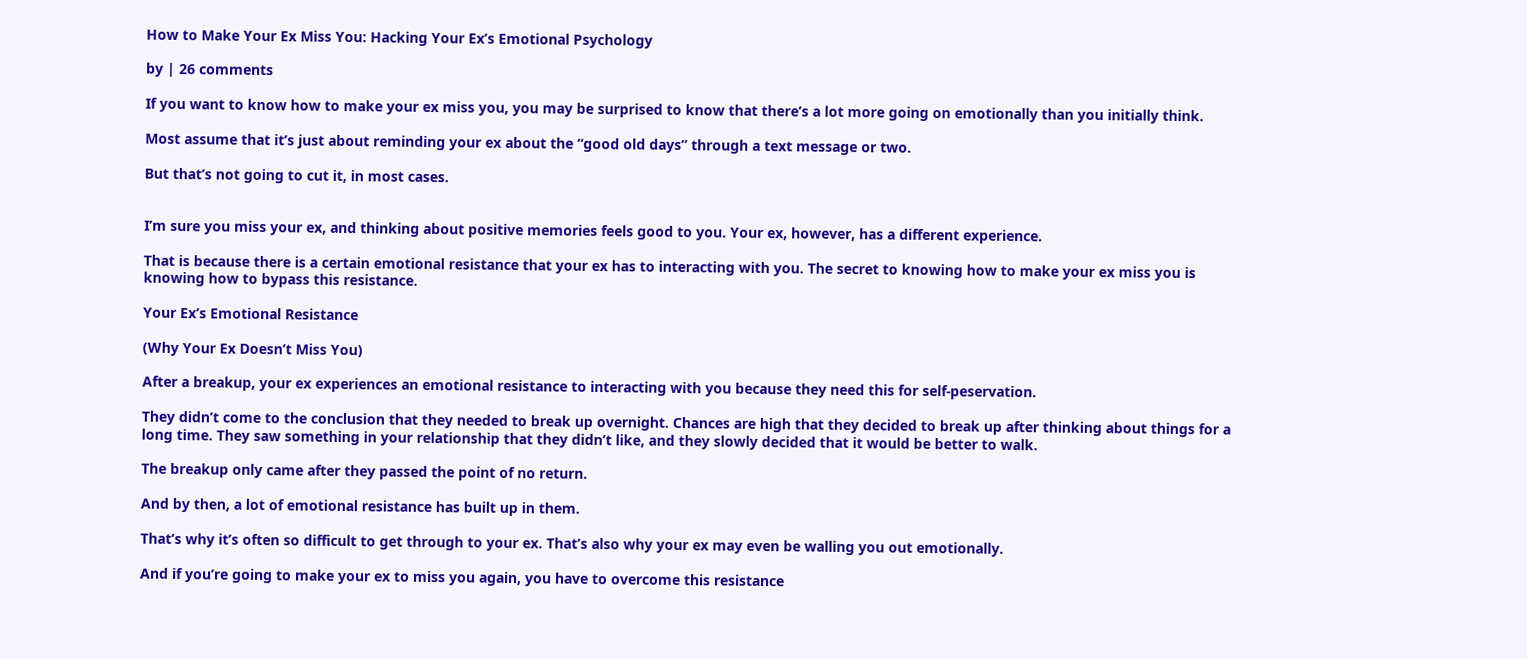How to Make Your Ex Miss You: Hacking Your Ex’s Emotional Psychology

by | 26 comments

If you want to know how to make your ex miss you, you may be surprised to know that there’s a lot more going on emotionally than you initially think.

Most assume that it’s just about reminding your ex about the “good old days” through a text message or two.

But that’s not going to cut it, in most cases.


I’m sure you miss your ex, and thinking about positive memories feels good to you. Your ex, however, has a different experience.

That is because there is a certain emotional resistance that your ex has to interacting with you. The secret to knowing how to make your ex miss you is knowing how to bypass this resistance.

Your Ex’s Emotional Resistance

(Why Your Ex Doesn’t Miss You)

After a breakup, your ex experiences an emotional resistance to interacting with you because they need this for self-peservation.

They didn’t come to the conclusion that they needed to break up overnight. Chances are high that they decided to break up after thinking about things for a long time. They saw something in your relationship that they didn’t like, and they slowly decided that it would be better to walk.

The breakup only came after they passed the point of no return.

And by then, a lot of emotional resistance has built up in them.

That’s why it’s often so difficult to get through to your ex. That’s also why your ex may even be walling you out emotionally.

And if you’re going to make your ex to miss you again, you have to overcome this resistance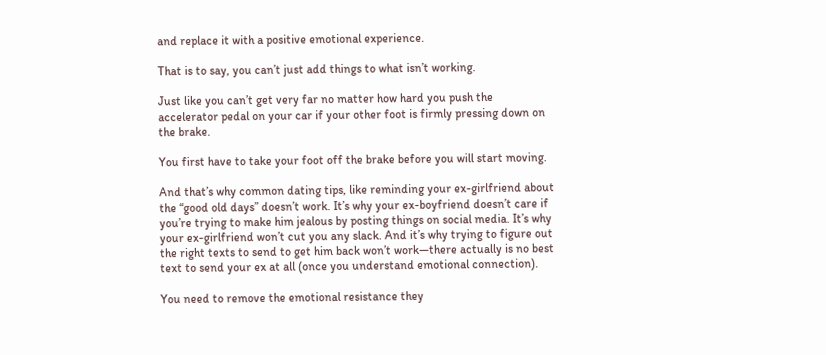and replace it with a positive emotional experience.

That is to say, you can’t just add things to what isn’t working.

Just like you can’t get very far no matter how hard you push the accelerator pedal on your car if your other foot is firmly pressing down on the brake.

You first have to take your foot off the brake before you will start moving.

And that’s why common dating tips, like reminding your ex-girlfriend about the “good old days” doesn’t work. It’s why your ex-boyfriend doesn’t care if you’re trying to make him jealous by posting things on social media. It’s why your ex-girlfriend won’t cut you any slack. And it’s why trying to figure out the right texts to send to get him back won’t work—there actually is no best text to send your ex at all (once you understand emotional connection).

You need to remove the emotional resistance they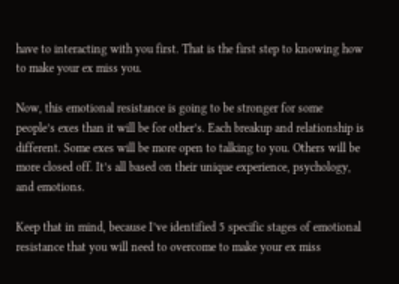have to interacting with you first. That is the first step to knowing how to make your ex miss you.

Now, this emotional resistance is going to be stronger for some people’s exes than it will be for other’s. Each breakup and relationship is different. Some exes will be more open to talking to you. Others will be more closed off. It’s all based on their unique experience, psychology, and emotions.

Keep that in mind, because I’ve identified 5 specific stages of emotional resistance that you will need to overcome to make your ex miss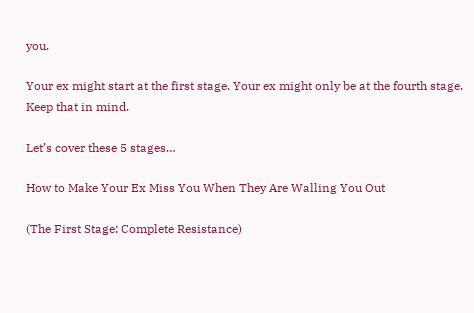you.

Your ex might start at the first stage. Your ex might only be at the fourth stage. Keep that in mind.

Let’s cover these 5 stages…

How to Make Your Ex Miss You When They Are Walling You Out

(The First Stage: Complete Resistance)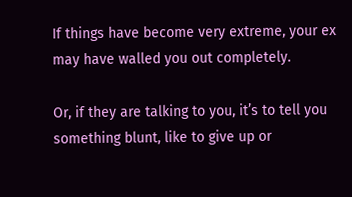If things have become very extreme, your ex may have walled you out completely.

Or, if they are talking to you, it’s to tell you something blunt, like to give up or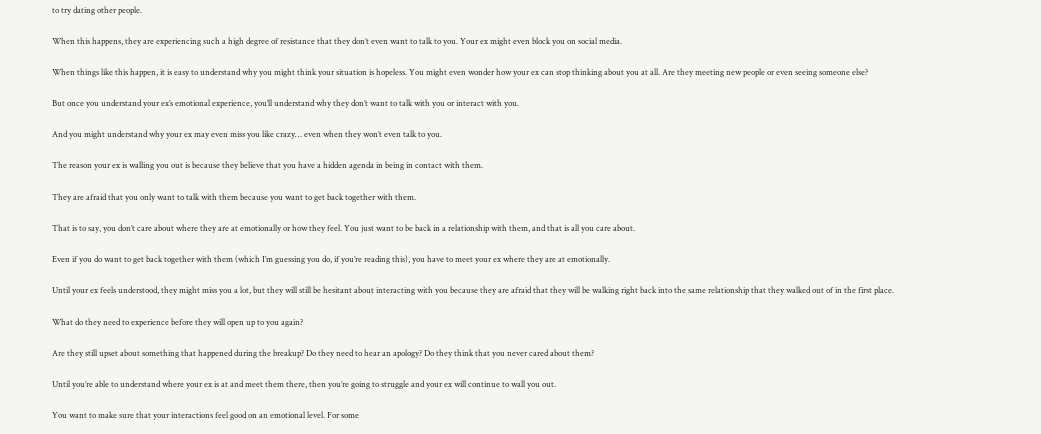to try dating other people.

When this happens, they are experiencing such a high degree of resistance that they don’t even want to talk to you. Your ex might even block you on social media.

When things like this happen, it is easy to understand why you might think your situation is hopeless. You might even wonder how your ex can stop thinking about you at all. Are they meeting new people or even seeing someone else?

But once you understand your ex’s emotional experience, you’ll understand why they don’t want to talk with you or interact with you.

And you might understand why your ex may even miss you like crazy… even when they won’t even talk to you.

The reason your ex is walling you out is because they believe that you have a hidden agenda in being in contact with them.

They are afraid that you only want to talk with them because you want to get back together with them.

That is to say, you don’t care about where they are at emotionally or how they feel. You just want to be back in a relationship with them, and that is all you care about.

Even if you do want to get back together with them (which I’m guessing you do, if you’re reading this), you have to meet your ex where they are at emotionally.

Until your ex feels understood, they might miss you a lot, but they will still be hesitant about interacting with you because they are afraid that they will be walking right back into the same relationship that they walked out of in the first place.

What do they need to experience before they will open up to you again?

Are they still upset about something that happened during the breakup? Do they need to hear an apology? Do they think that you never cared about them?

Until you’re able to understand where your ex is at and meet them there, then you’re going to struggle and your ex will continue to wall you out.

You want to make sure that your interactions feel good on an emotional level. For some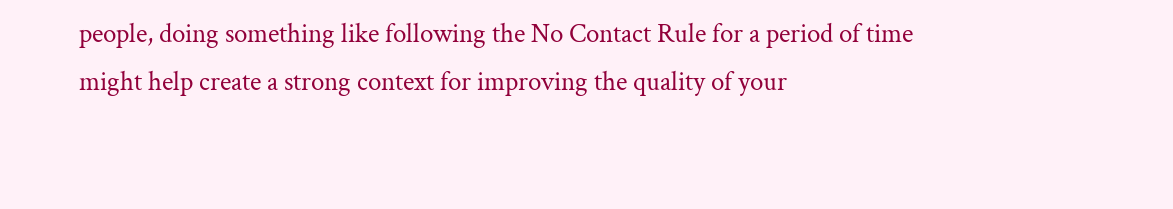people, doing something like following the No Contact Rule for a period of time might help create a strong context for improving the quality of your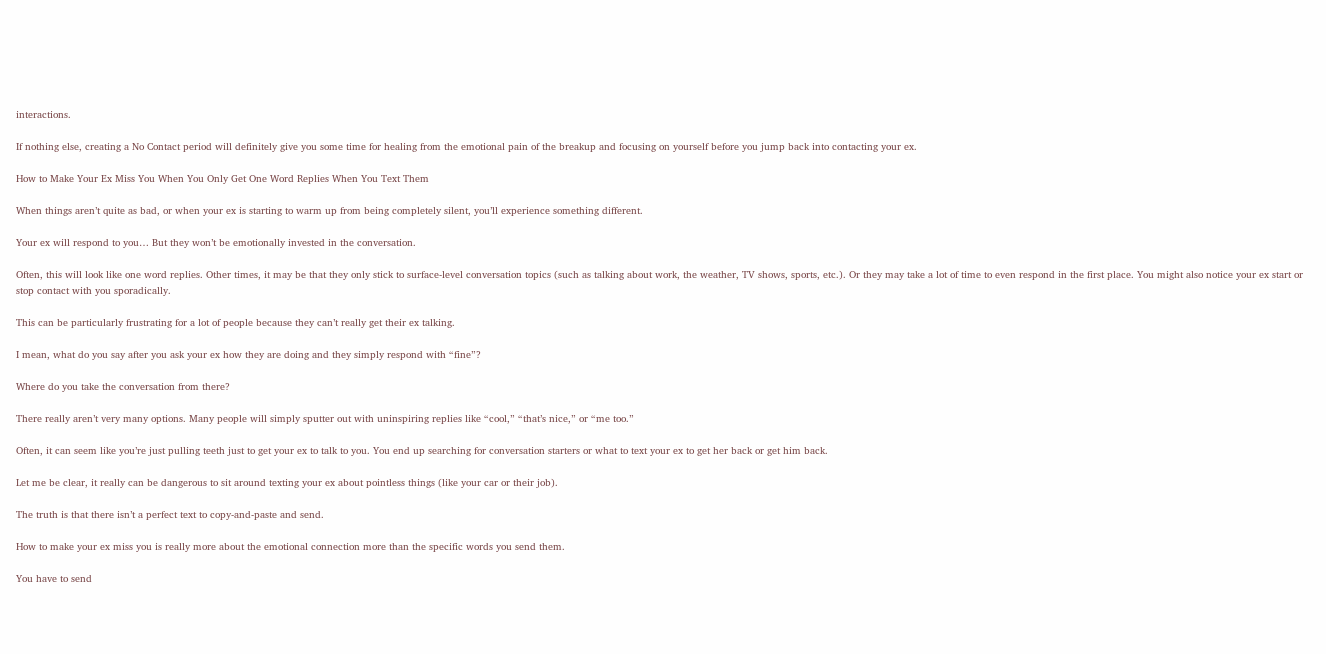interactions.

If nothing else, creating a No Contact period will definitely give you some time for healing from the emotional pain of the breakup and focusing on yourself before you jump back into contacting your ex.

How to Make Your Ex Miss You When You Only Get One Word Replies When You Text Them

When things aren’t quite as bad, or when your ex is starting to warm up from being completely silent, you’ll experience something different.

Your ex will respond to you… But they won’t be emotionally invested in the conversation.

Often, this will look like one word replies. Other times, it may be that they only stick to surface-level conversation topics (such as talking about work, the weather, TV shows, sports, etc.). Or they may take a lot of time to even respond in the first place. You might also notice your ex start or stop contact with you sporadically.

This can be particularly frustrating for a lot of people because they can’t really get their ex talking.

I mean, what do you say after you ask your ex how they are doing and they simply respond with “fine”?

Where do you take the conversation from there?

There really aren’t very many options. Many people will simply sputter out with uninspiring replies like “cool,” “that’s nice,” or “me too.”

Often, it can seem like you’re just pulling teeth just to get your ex to talk to you. You end up searching for conversation starters or what to text your ex to get her back or get him back.

Let me be clear, it really can be dangerous to sit around texting your ex about pointless things (like your car or their job).

The truth is that there isn’t a perfect text to copy-and-paste and send.

How to make your ex miss you is really more about the emotional connection more than the specific words you send them.

You have to send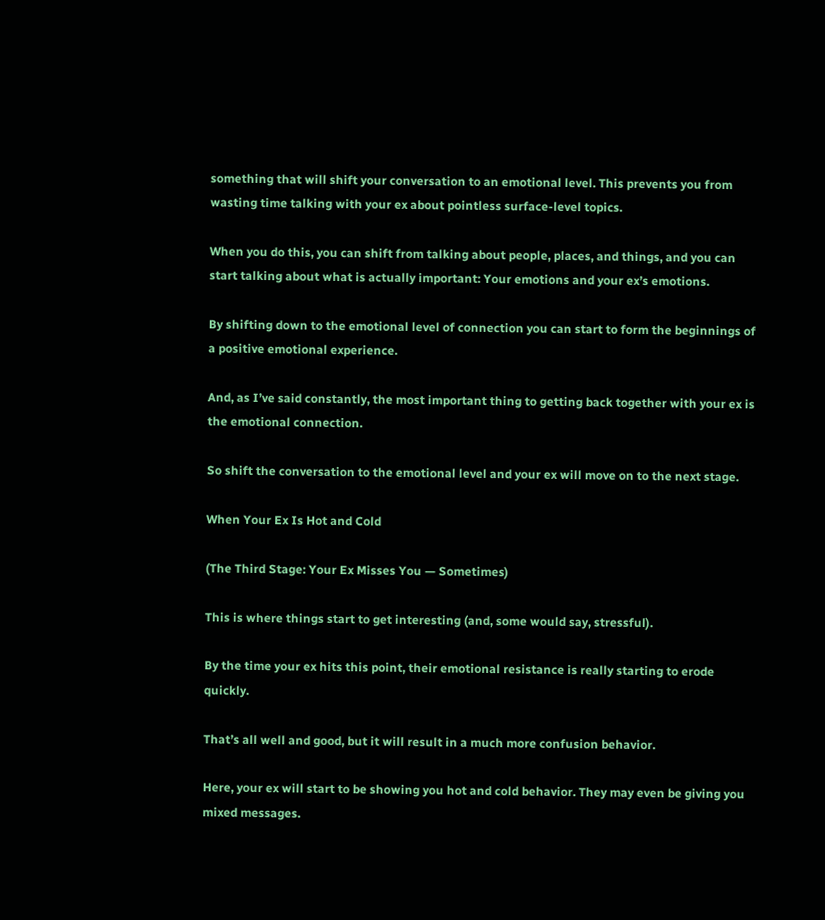something that will shift your conversation to an emotional level. This prevents you from wasting time talking with your ex about pointless surface-level topics.

When you do this, you can shift from talking about people, places, and things, and you can start talking about what is actually important: Your emotions and your ex’s emotions.

By shifting down to the emotional level of connection you can start to form the beginnings of a positive emotional experience.

And, as I’ve said constantly, the most important thing to getting back together with your ex is the emotional connection.

So shift the conversation to the emotional level and your ex will move on to the next stage.

When Your Ex Is Hot and Cold

(The Third Stage: Your Ex Misses You — Sometimes)

This is where things start to get interesting (and, some would say, stressful).

By the time your ex hits this point, their emotional resistance is really starting to erode quickly.

That’s all well and good, but it will result in a much more confusion behavior.

Here, your ex will start to be showing you hot and cold behavior. They may even be giving you mixed messages.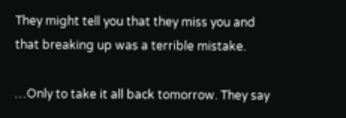They might tell you that they miss you and that breaking up was a terrible mistake.

…Only to take it all back tomorrow. They say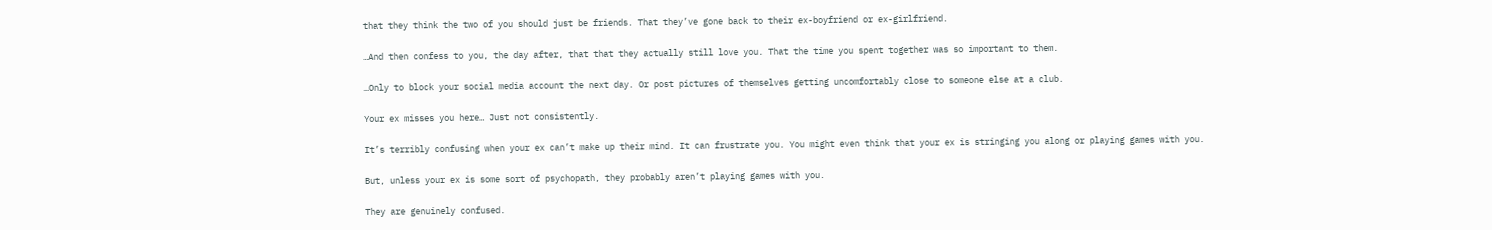that they think the two of you should just be friends. That they’ve gone back to their ex-boyfriend or ex-girlfriend.

…And then confess to you, the day after, that that they actually still love you. That the time you spent together was so important to them.

…Only to block your social media account the next day. Or post pictures of themselves getting uncomfortably close to someone else at a club.

Your ex misses you here… Just not consistently.

It’s terribly confusing when your ex can’t make up their mind. It can frustrate you. You might even think that your ex is stringing you along or playing games with you.

But, unless your ex is some sort of psychopath, they probably aren’t playing games with you.

They are genuinely confused.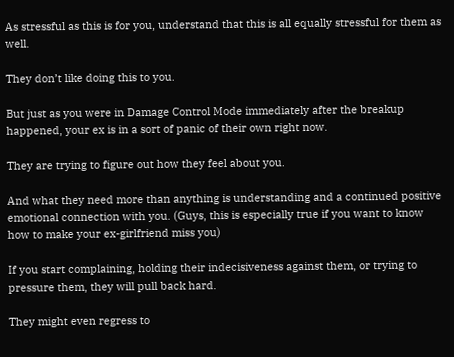As stressful as this is for you, understand that this is all equally stressful for them as well.

They don’t like doing this to you.

But just as you were in Damage Control Mode immediately after the breakup happened, your ex is in a sort of panic of their own right now.

They are trying to figure out how they feel about you.

And what they need more than anything is understanding and a continued positive emotional connection with you. (Guys, this is especially true if you want to know how to make your ex-girlfriend miss you)

If you start complaining, holding their indecisiveness against them, or trying to pressure them, they will pull back hard.

They might even regress to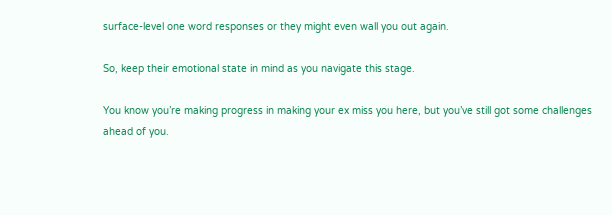surface-level one word responses or they might even wall you out again.

So, keep their emotional state in mind as you navigate this stage.

You know you’re making progress in making your ex miss you here, but you’ve still got some challenges ahead of you.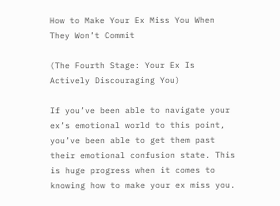How to Make Your Ex Miss You When They Won’t Commit

(The Fourth Stage: Your Ex Is Actively Discouraging You)

If you’ve been able to navigate your ex’s emotional world to this point, you’ve been able to get them past their emotional confusion state. This is huge progress when it comes to knowing how to make your ex miss you.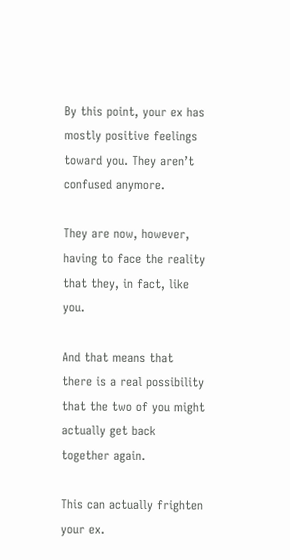By this point, your ex has mostly positive feelings toward you. They aren’t confused anymore.

They are now, however, having to face the reality that they, in fact, like you.

And that means that there is a real possibility that the two of you might actually get back together again.

This can actually frighten your ex.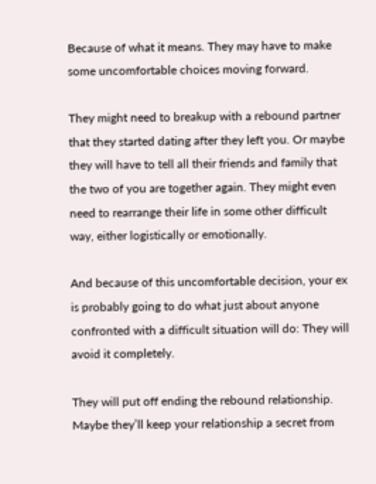Because of what it means. They may have to make some uncomfortable choices moving forward.

They might need to breakup with a rebound partner that they started dating after they left you. Or maybe they will have to tell all their friends and family that the two of you are together again. They might even need to rearrange their life in some other difficult way, either logistically or emotionally.

And because of this uncomfortable decision, your ex is probably going to do what just about anyone confronted with a difficult situation will do: They will avoid it completely.

They will put off ending the rebound relationship. Maybe they’ll keep your relationship a secret from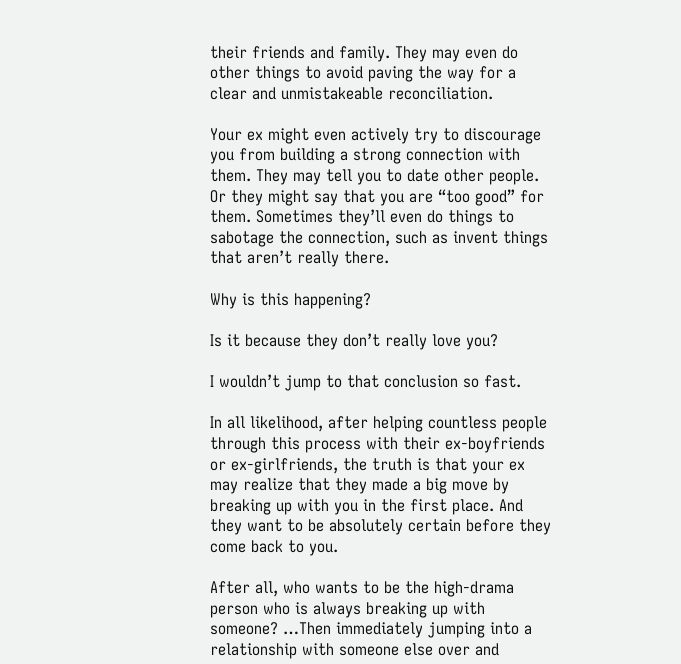their friends and family. They may even do other things to avoid paving the way for a clear and unmistakeable reconciliation.

Your ex might even actively try to discourage you from building a strong connection with them. They may tell you to date other people. Or they might say that you are “too good” for them. Sometimes they’ll even do things to sabotage the connection, such as invent things that aren’t really there.

Why is this happening?

Is it because they don’t really love you?

I wouldn’t jump to that conclusion so fast.

In all likelihood, after helping countless people through this process with their ex-boyfriends or ex-girlfriends, the truth is that your ex may realize that they made a big move by breaking up with you in the first place. And they want to be absolutely certain before they come back to you.

After all, who wants to be the high-drama person who is always breaking up with someone? …Then immediately jumping into a relationship with someone else over and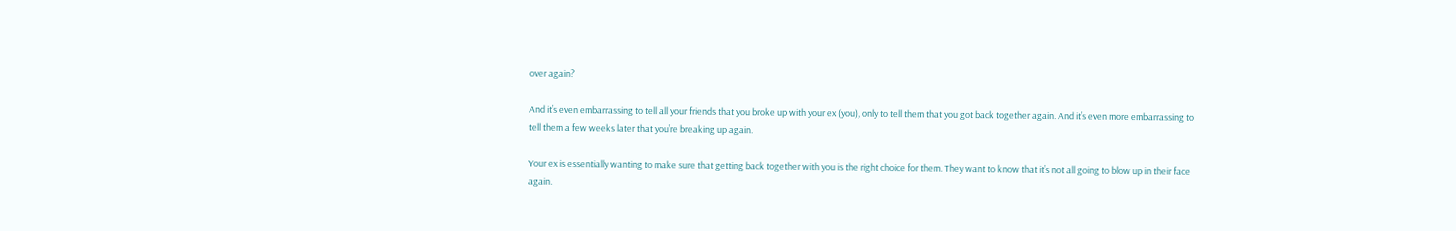over again?

And it’s even embarrassing to tell all your friends that you broke up with your ex (you), only to tell them that you got back together again. And it’s even more embarrassing to tell them a few weeks later that you’re breaking up again.

Your ex is essentially wanting to make sure that getting back together with you is the right choice for them. They want to know that it’s not all going to blow up in their face again.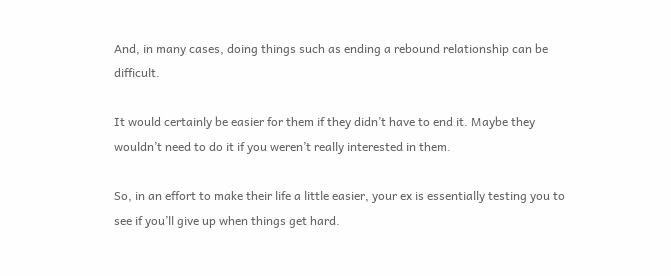And, in many cases, doing things such as ending a rebound relationship can be difficult.

It would certainly be easier for them if they didn’t have to end it. Maybe they wouldn’t need to do it if you weren’t really interested in them.

So, in an effort to make their life a little easier, your ex is essentially testing you to see if you’ll give up when things get hard.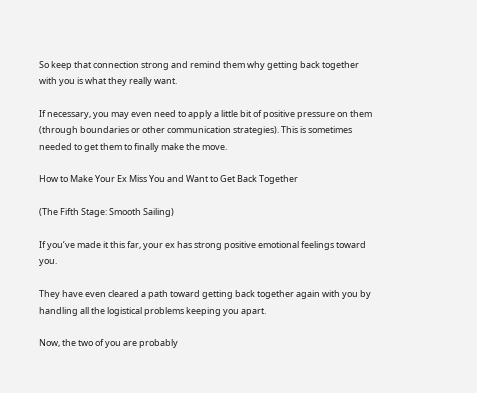So keep that connection strong and remind them why getting back together with you is what they really want.

If necessary, you may even need to apply a little bit of positive pressure on them (through boundaries or other communication strategies). This is sometimes needed to get them to finally make the move.

How to Make Your Ex Miss You and Want to Get Back Together

(The Fifth Stage: Smooth Sailing)

If you’ve made it this far, your ex has strong positive emotional feelings toward you.

They have even cleared a path toward getting back together again with you by handling all the logistical problems keeping you apart.

Now, the two of you are probably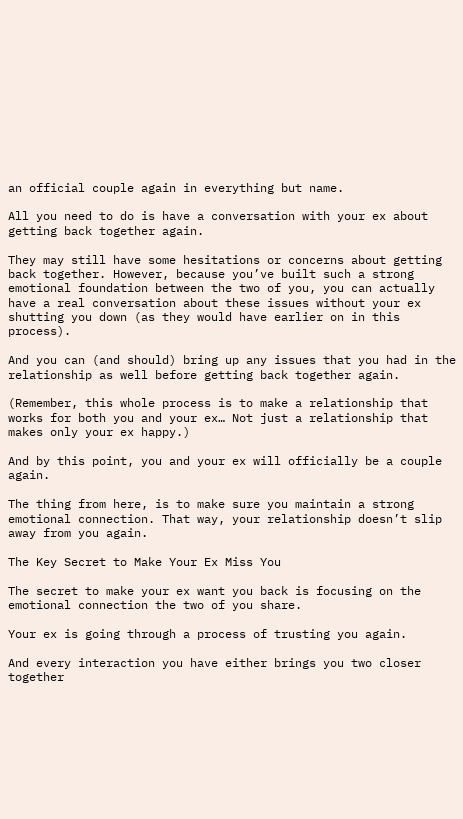an official couple again in everything but name.

All you need to do is have a conversation with your ex about getting back together again.

They may still have some hesitations or concerns about getting back together. However, because you’ve built such a strong emotional foundation between the two of you, you can actually have a real conversation about these issues without your ex shutting you down (as they would have earlier on in this process).

And you can (and should) bring up any issues that you had in the relationship as well before getting back together again.

(Remember, this whole process is to make a relationship that works for both you and your ex… Not just a relationship that makes only your ex happy.)

And by this point, you and your ex will officially be a couple again.

The thing from here, is to make sure you maintain a strong emotional connection. That way, your relationship doesn’t slip away from you again.

The Key Secret to Make Your Ex Miss You

The secret to make your ex want you back is focusing on the emotional connection the two of you share.

Your ex is going through a process of trusting you again.

And every interaction you have either brings you two closer together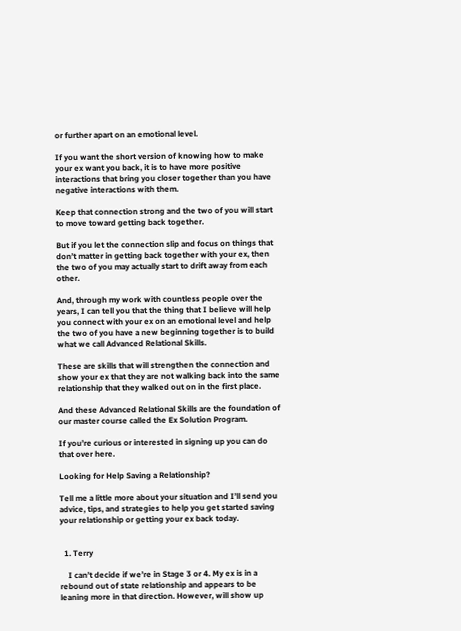or further apart on an emotional level.

If you want the short version of knowing how to make your ex want you back, it is to have more positive interactions that bring you closer together than you have negative interactions with them.

Keep that connection strong and the two of you will start to move toward getting back together.

But if you let the connection slip and focus on things that don’t matter in getting back together with your ex, then the two of you may actually start to drift away from each other.

And, through my work with countless people over the years, I can tell you that the thing that I believe will help you connect with your ex on an emotional level and help the two of you have a new beginning together is to build what we call Advanced Relational Skills.

These are skills that will strengthen the connection and show your ex that they are not walking back into the same relationship that they walked out on in the first place.

And these Advanced Relational Skills are the foundation of our master course called the Ex Solution Program.

If you’re curious or interested in signing up you can do that over here.

Looking for Help Saving a Relationship?

Tell me a little more about your situation and I’ll send you advice, tips, and strategies to help you get started saving your relationship or getting your ex back today.


  1. Terry

    I can’t decide if we’re in Stage 3 or 4. My ex is in a rebound out of state relationship and appears to be leaning more in that direction. However, will show up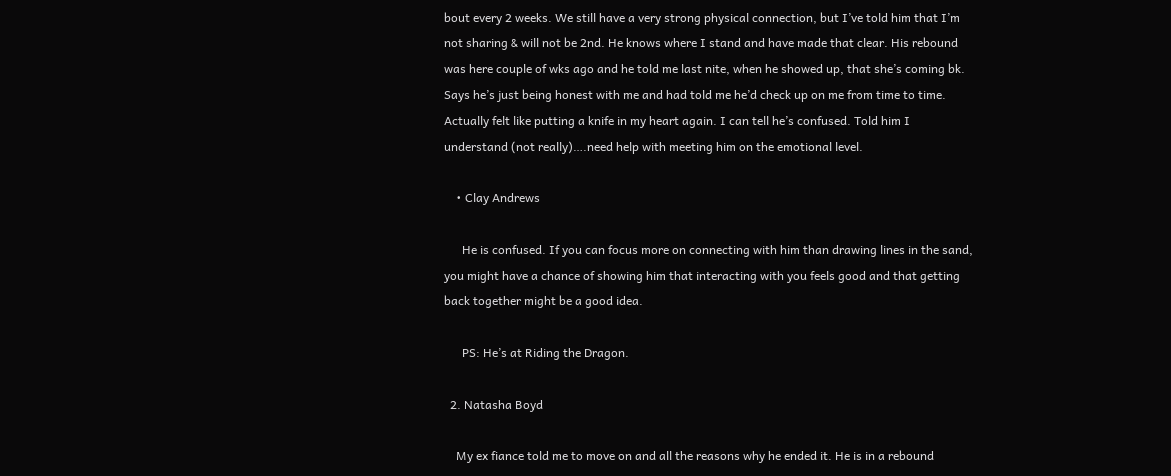bout every 2 weeks. We still have a very strong physical connection, but I’ve told him that I’m not sharing & will not be 2nd. He knows where I stand and have made that clear. His rebound was here couple of wks ago and he told me last nite, when he showed up, that she’s coming bk. Says he’s just being honest with me and had told me he’d check up on me from time to time. Actually felt like putting a knife in my heart again. I can tell he’s confused. Told him I understand (not really)….need help with meeting him on the emotional level.

    • Clay Andrews

      He is confused. If you can focus more on connecting with him than drawing lines in the sand, you might have a chance of showing him that interacting with you feels good and that getting back together might be a good idea.

      PS: He’s at Riding the Dragon.

  2. Natasha Boyd

    My ex fiance told me to move on and all the reasons why he ended it. He is in a rebound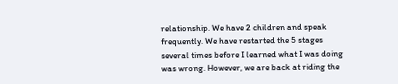relationship. We have 2 children and speak frequently. We have restarted the 5 stages several times before I learned what I was doing was wrong. However, we are back at riding the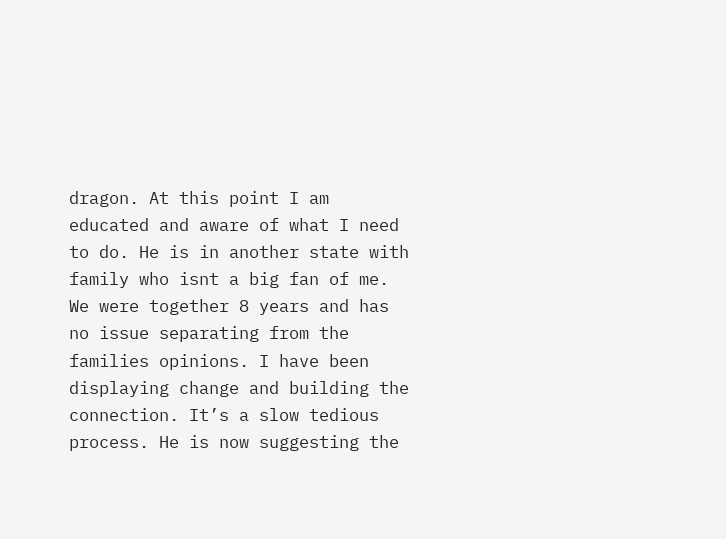dragon. At this point I am educated and aware of what I need to do. He is in another state with family who isnt a big fan of me. We were together 8 years and has no issue separating from the families opinions. I have been displaying change and building the connection. It’s a slow tedious process. He is now suggesting the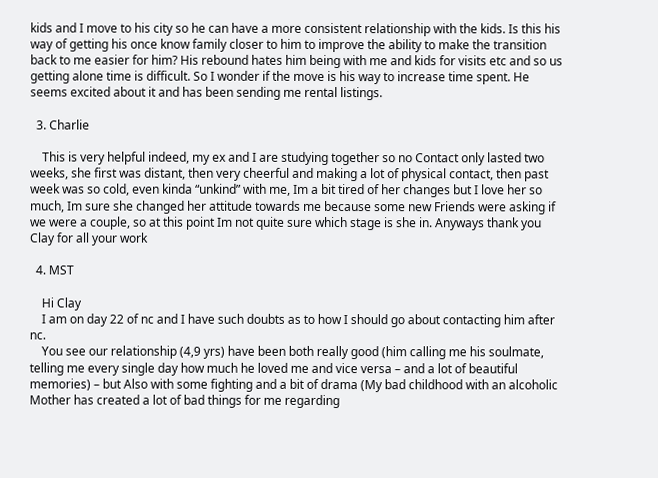kids and I move to his city so he can have a more consistent relationship with the kids. Is this his way of getting his once know family closer to him to improve the ability to make the transition back to me easier for him? His rebound hates him being with me and kids for visits etc and so us getting alone time is difficult. So I wonder if the move is his way to increase time spent. He seems excited about it and has been sending me rental listings.

  3. Charlie

    This is very helpful indeed, my ex and I are studying together so no Contact only lasted two weeks, she first was distant, then very cheerful and making a lot of physical contact, then past week was so cold, even kinda “unkind” with me, Im a bit tired of her changes but I love her so much, Im sure she changed her attitude towards me because some new Friends were asking if we were a couple, so at this point Im not quite sure which stage is she in. Anyways thank you Clay for all your work

  4. MST

    Hi Clay
    I am on day 22 of nc and I have such doubts as to how I should go about contacting him after nc.
    You see our relationship (4,9 yrs) have been both really good (him calling me his soulmate, telling me every single day how much he loved me and vice versa – and a lot of beautiful memories) – but Also with some fighting and a bit of drama (My bad childhood with an alcoholic Mother has created a lot of bad things for me regarding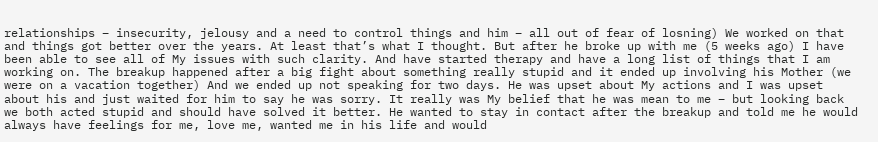relationships – insecurity, jelousy and a need to control things and him – all out of fear of losning) We worked on that and things got better over the years. At least that’s what I thought. But after he broke up with me (5 weeks ago) I have been able to see all of My issues with such clarity. And have started therapy and have a long list of things that I am working on. The breakup happened after a big fight about something really stupid and it ended up involving his Mother (we were on a vacation together) And we ended up not speaking for two days. He was upset about My actions and I was upset about his and just waited for him to say he was sorry. It really was My belief that he was mean to me – but looking back we both acted stupid and should have solved it better. He wanted to stay in contact after the breakup and told me he would always have feelings for me, love me, wanted me in his life and would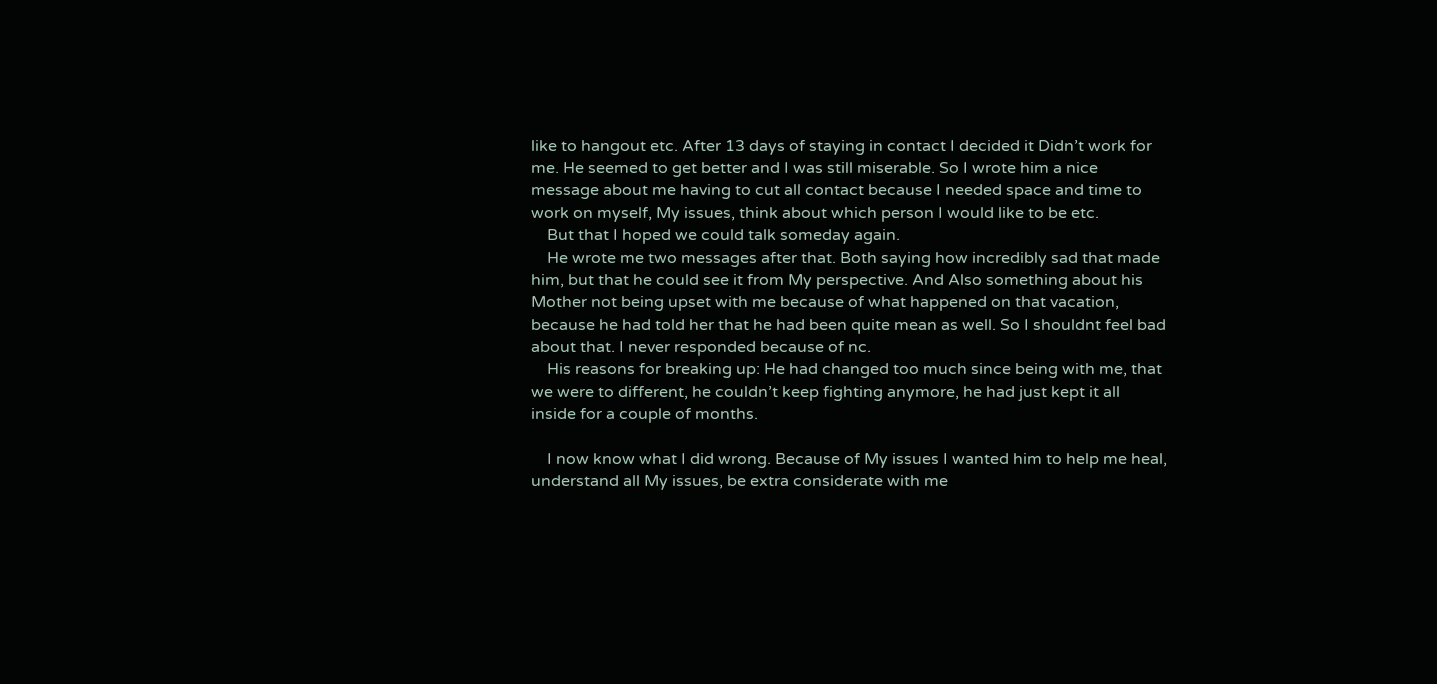like to hangout etc. After 13 days of staying in contact I decided it Didn’t work for me. He seemed to get better and I was still miserable. So I wrote him a nice message about me having to cut all contact because I needed space and time to work on myself, My issues, think about which person I would like to be etc.
    But that I hoped we could talk someday again.
    He wrote me two messages after that. Both saying how incredibly sad that made him, but that he could see it from My perspective. And Also something about his Mother not being upset with me because of what happened on that vacation, because he had told her that he had been quite mean as well. So I shouldnt feel bad about that. I never responded because of nc.
    His reasons for breaking up: He had changed too much since being with me, that we were to different, he couldn’t keep fighting anymore, he had just kept it all inside for a couple of months.

    I now know what I did wrong. Because of My issues I wanted him to help me heal, understand all My issues, be extra considerate with me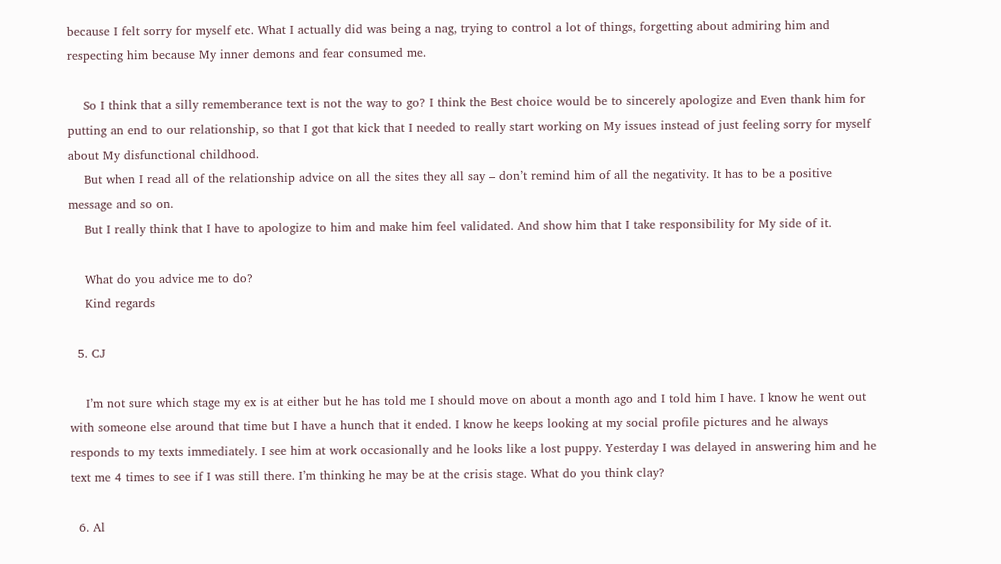because I felt sorry for myself etc. What I actually did was being a nag, trying to control a lot of things, forgetting about admiring him and respecting him because My inner demons and fear consumed me.

    So I think that a silly rememberance text is not the way to go? I think the Best choice would be to sincerely apologize and Even thank him for putting an end to our relationship, so that I got that kick that I needed to really start working on My issues instead of just feeling sorry for myself about My disfunctional childhood.
    But when I read all of the relationship advice on all the sites they all say – don’t remind him of all the negativity. It has to be a positive message and so on.
    But I really think that I have to apologize to him and make him feel validated. And show him that I take responsibility for My side of it.

    What do you advice me to do?
    Kind regards

  5. CJ

    I’m not sure which stage my ex is at either but he has told me I should move on about a month ago and I told him I have. I know he went out with someone else around that time but I have a hunch that it ended. I know he keeps looking at my social profile pictures and he always responds to my texts immediately. I see him at work occasionally and he looks like a lost puppy. Yesterday I was delayed in answering him and he text me 4 times to see if I was still there. I’m thinking he may be at the crisis stage. What do you think clay?

  6. Al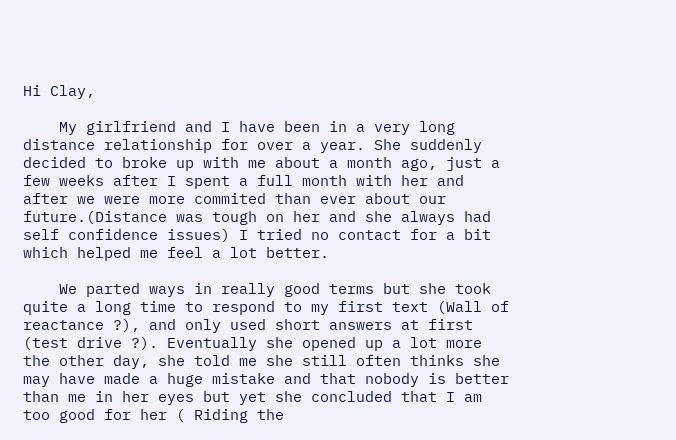Hi Clay,

    My girlfriend and I have been in a very long distance relationship for over a year. She suddenly decided to broke up with me about a month ago, just a few weeks after I spent a full month with her and after we were more commited than ever about our future.(Distance was tough on her and she always had self confidence issues) I tried no contact for a bit which helped me feel a lot better.

    We parted ways in really good terms but she took quite a long time to respond to my first text (Wall of reactance ?), and only used short answers at first (test drive ?). Eventually she opened up a lot more the other day, she told me she still often thinks she may have made a huge mistake and that nobody is better than me in her eyes but yet she concluded that I am too good for her ( Riding the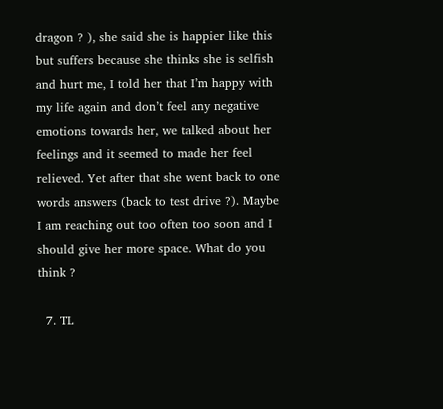dragon ? ), she said she is happier like this but suffers because she thinks she is selfish and hurt me, I told her that I’m happy with my life again and don’t feel any negative emotions towards her, we talked about her feelings and it seemed to made her feel relieved. Yet after that she went back to one words answers (back to test drive ?). Maybe I am reaching out too often too soon and I should give her more space. What do you think ?

  7. TL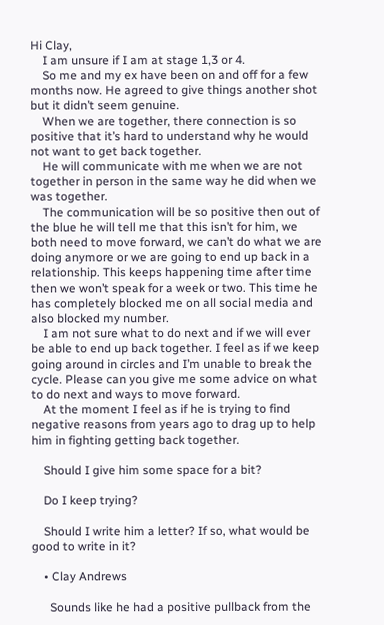Hi Clay,
    I am unsure if I am at stage 1,3 or 4.
    So me and my ex have been on and off for a few months now. He agreed to give things another shot but it didn’t seem genuine.
    When we are together, there connection is so positive that it’s hard to understand why he would not want to get back together.
    He will communicate with me when we are not together in person in the same way he did when we was together.
    The communication will be so positive then out of the blue he will tell me that this isn’t for him, we both need to move forward, we can’t do what we are doing anymore or we are going to end up back in a relationship. This keeps happening time after time then we won’t speak for a week or two. This time he has completely blocked me on all social media and also blocked my number.
    I am not sure what to do next and if we will ever be able to end up back together. I feel as if we keep going around in circles and I’m unable to break the cycle. Please can you give me some advice on what to do next and ways to move forward.
    At the moment I feel as if he is trying to find negative reasons from years ago to drag up to help him in fighting getting back together.

    Should I give him some space for a bit?

    Do I keep trying?

    Should I write him a letter? If so, what would be good to write in it?

    • Clay Andrews

      Sounds like he had a positive pullback from the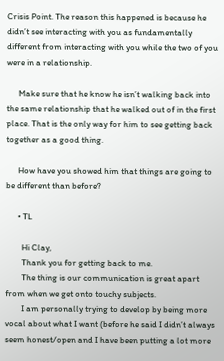Crisis Point. The reason this happened is because he didn’t see interacting with you as fundamentally different from interacting with you while the two of you were in a relationship.

      Make sure that he know he isn’t walking back into the same relationship that he walked out of in the first place. That is the only way for him to see getting back together as a good thing.

      How have you showed him that things are going to be different than before?

      • TL

        Hi Clay,
        Thank you for getting back to me.
        The thing is our communication is great apart from when we get onto touchy subjects.
        I am personally trying to develop by being more vocal about what I want (before he said I didn’t always seem honest/open and I have been putting a lot more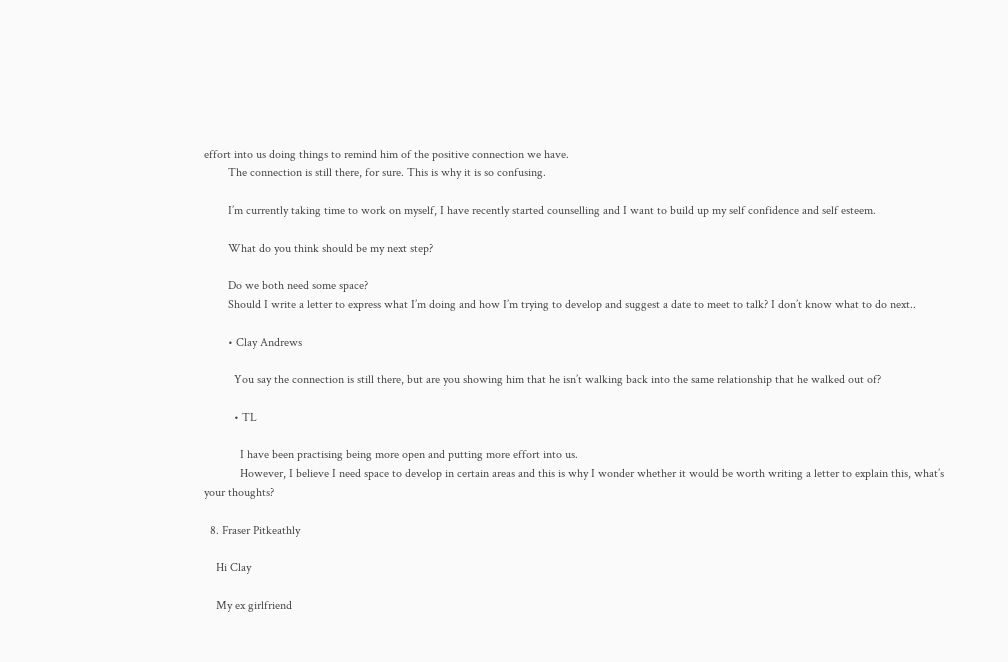effort into us doing things to remind him of the positive connection we have.
        The connection is still there, for sure. This is why it is so confusing.

        I’m currently taking time to work on myself, I have recently started counselling and I want to build up my self confidence and self esteem.

        What do you think should be my next step?

        Do we both need some space?
        Should I write a letter to express what I’m doing and how I’m trying to develop and suggest a date to meet to talk? I don’t know what to do next..

        • Clay Andrews

          You say the connection is still there, but are you showing him that he isn’t walking back into the same relationship that he walked out of?

          • TL

            I have been practising being more open and putting more effort into us.
            However, I believe I need space to develop in certain areas and this is why I wonder whether it would be worth writing a letter to explain this, what’s your thoughts?

  8. Fraser Pitkeathly

    Hi Clay

    My ex girlfriend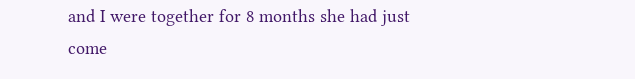and I were together for 8 months she had just come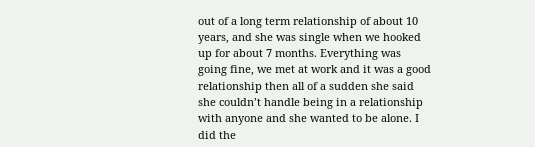out of a long term relationship of about 10 years, and she was single when we hooked up for about 7 months. Everything was going fine, we met at work and it was a good relationship then all of a sudden she said she couldn’t handle being in a relationship with anyone and she wanted to be alone. I did the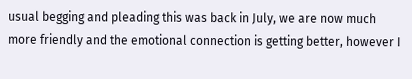usual begging and pleading this was back in July, we are now much more friendly and the emotional connection is getting better, however I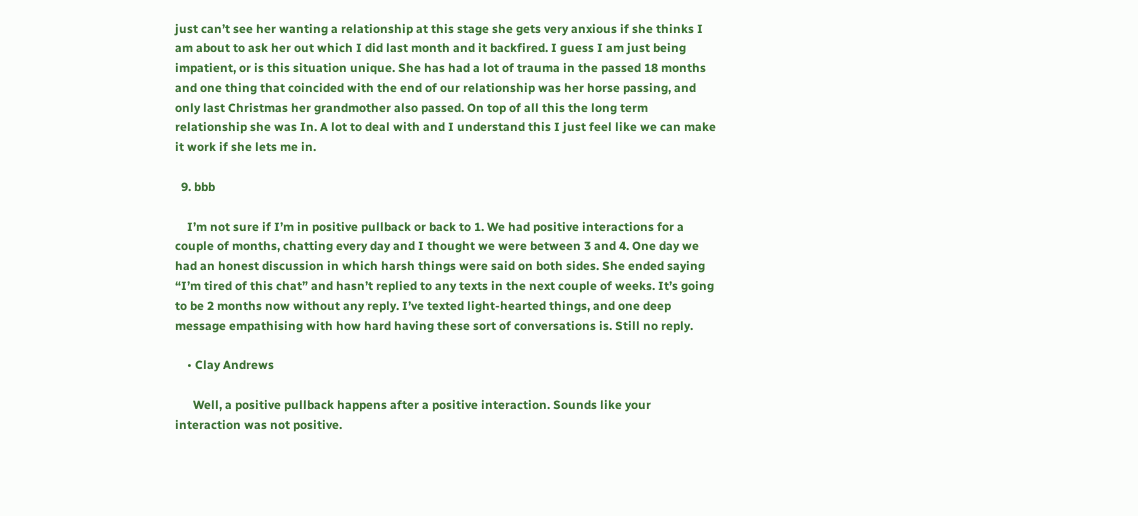just can’t see her wanting a relationship at this stage she gets very anxious if she thinks I am about to ask her out which I did last month and it backfired. I guess I am just being impatient, or is this situation unique. She has had a lot of trauma in the passed 18 months and one thing that coincided with the end of our relationship was her horse passing, and only last Christmas her grandmother also passed. On top of all this the long term relationship she was In. A lot to deal with and I understand this I just feel like we can make it work if she lets me in.

  9. bbb

    I’m not sure if I’m in positive pullback or back to 1. We had positive interactions for a couple of months, chatting every day and I thought we were between 3 and 4. One day we had an honest discussion in which harsh things were said on both sides. She ended saying “I’m tired of this chat” and hasn’t replied to any texts in the next couple of weeks. It’s going to be 2 months now without any reply. I’ve texted light-hearted things, and one deep message empathising with how hard having these sort of conversations is. Still no reply.

    • Clay Andrews

      Well, a positive pullback happens after a positive interaction. Sounds like your interaction was not positive.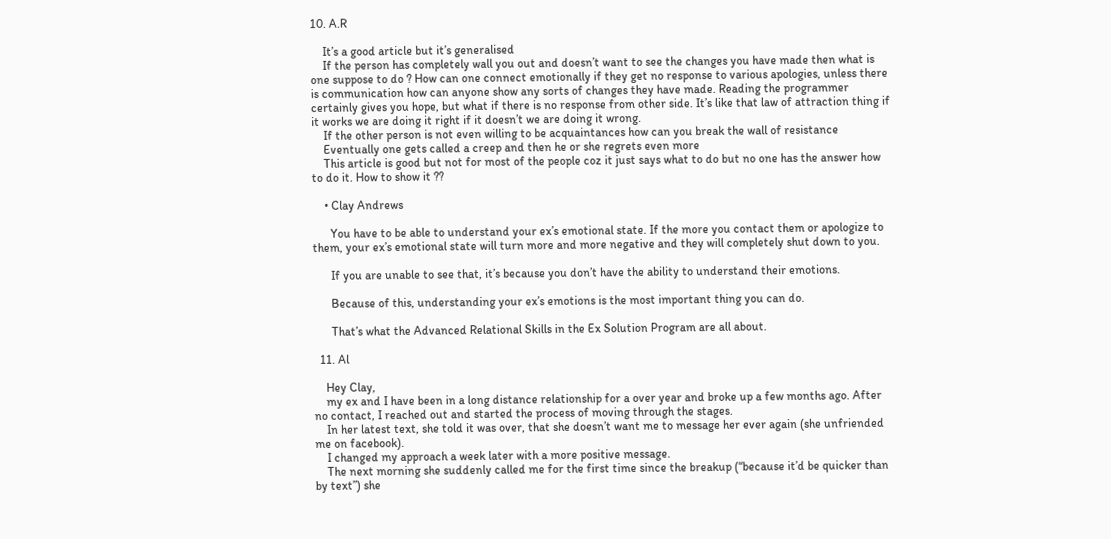10. A.R

    It’s a good article but it’s generalised
    If the person has completely wall you out and doesn’t want to see the changes you have made then what is one suppose to do ? How can one connect emotionally if they get no response to various apologies, unless there is communication how can anyone show any sorts of changes they have made. Reading the programmer certainly gives you hope, but what if there is no response from other side. It’s like that law of attraction thing if it works we are doing it right if it doesn’t we are doing it wrong.
    If the other person is not even willing to be acquaintances how can you break the wall of resistance
    Eventually one gets called a creep and then he or she regrets even more
    This article is good but not for most of the people coz it just says what to do but no one has the answer how to do it. How to show it ??

    • Clay Andrews

      You have to be able to understand your ex’s emotional state. If the more you contact them or apologize to them, your ex’s emotional state will turn more and more negative and they will completely shut down to you.

      If you are unable to see that, it’s because you don’t have the ability to understand their emotions.

      Because of this, understanding your ex’s emotions is the most important thing you can do.

      That’s what the Advanced Relational Skills in the Ex Solution Program are all about.

  11. Al

    Hey Clay,
    my ex and I have been in a long distance relationship for a over year and broke up a few months ago. After no contact, I reached out and started the process of moving through the stages.
    In her latest text, she told it was over, that she doesn’t want me to message her ever again (she unfriended me on facebook).
    I changed my approach a week later with a more positive message.
    The next morning she suddenly called me for the first time since the breakup (“because it’d be quicker than by text”) she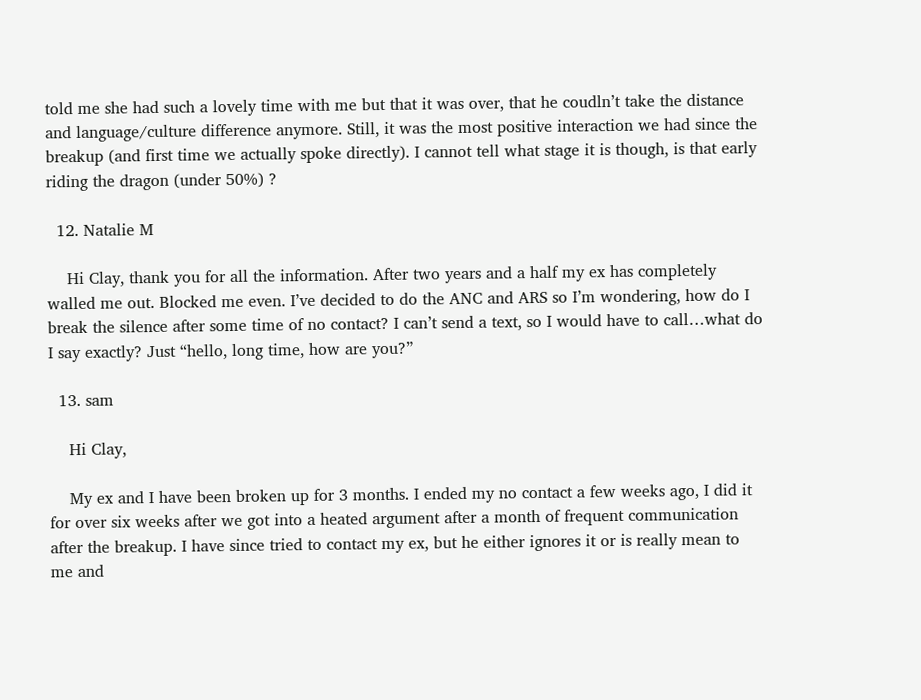told me she had such a lovely time with me but that it was over, that he coudln’t take the distance and language/culture difference anymore. Still, it was the most positive interaction we had since the breakup (and first time we actually spoke directly). I cannot tell what stage it is though, is that early riding the dragon (under 50%) ?

  12. Natalie M

    Hi Clay, thank you for all the information. After two years and a half my ex has completely walled me out. Blocked me even. I’ve decided to do the ANC and ARS so I’m wondering, how do I break the silence after some time of no contact? I can’t send a text, so I would have to call…what do I say exactly? Just “hello, long time, how are you?”

  13. sam

    Hi Clay,

    My ex and I have been broken up for 3 months. I ended my no contact a few weeks ago, I did it for over six weeks after we got into a heated argument after a month of frequent communication after the breakup. I have since tried to contact my ex, but he either ignores it or is really mean to me and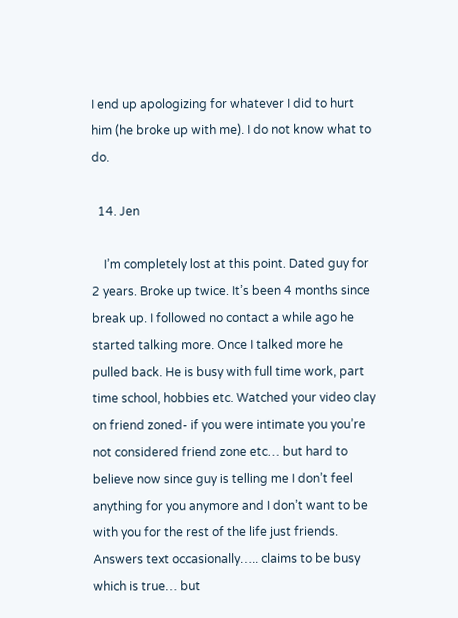I end up apologizing for whatever I did to hurt him (he broke up with me). I do not know what to do.

  14. Jen

    I’m completely lost at this point. Dated guy for 2 years. Broke up twice. It’s been 4 months since break up. I followed no contact a while ago he started talking more. Once I talked more he pulled back. He is busy with full time work, part time school, hobbies etc. Watched your video clay on friend zoned- if you were intimate you you’re not considered friend zone etc… but hard to believe now since guy is telling me I don’t feel anything for you anymore and I don’t want to be with you for the rest of the life just friends. Answers text occasionally….. claims to be busy which is true… but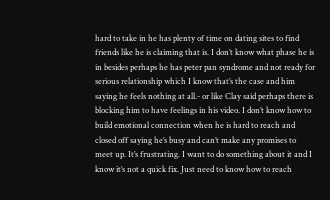hard to take in he has plenty of time on dating sites to find friends like he is claiming that is. I don’t know what phase he is in besides perhaps he has peter pan syndrome and not ready for serious relationship which I know that’s the case and him saying he feels nothing at all.- or like Clay said perhaps there is blocking him to have feelings in his video. I don’t know how to build emotional connection when he is hard to reach and closed off saying he’s busy and can’t make any promises to meet up. It’s frustrating. I want to do something about it and I know it’s not a quick fix. Just need to know how to reach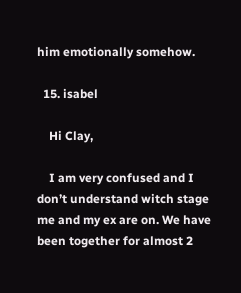him emotionally somehow.

  15. isabel

    Hi Clay,

    I am very confused and I don’t understand witch stage me and my ex are on. We have been together for almost 2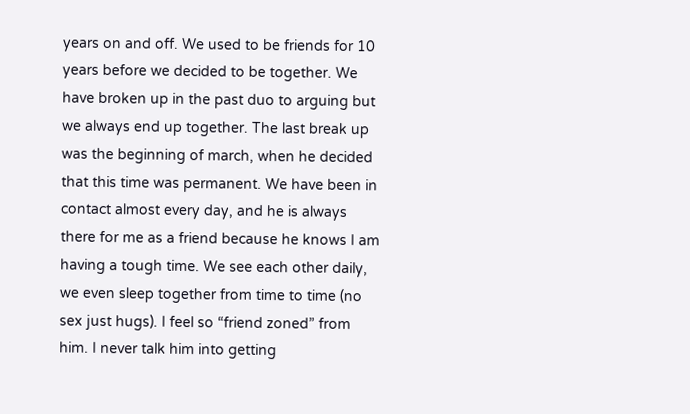years on and off. We used to be friends for 10 years before we decided to be together. We have broken up in the past duo to arguing but we always end up together. The last break up was the beginning of march, when he decided that this time was permanent. We have been in contact almost every day, and he is always there for me as a friend because he knows I am having a tough time. We see each other daily, we even sleep together from time to time (no sex just hugs). I feel so “friend zoned” from him. I never talk him into getting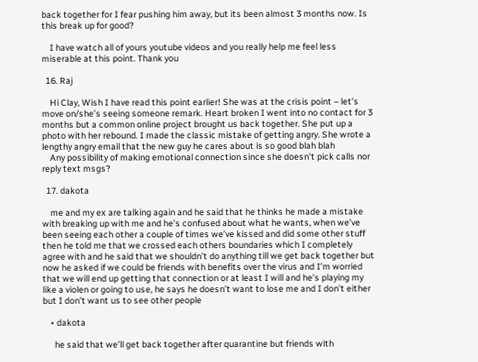back together for I fear pushing him away, but its been almost 3 months now. Is this break up for good?

    I have watch all of yours youtube videos and you really help me feel less miserable at this point. Thank you

  16. Raj

    Hi Clay, Wish I have read this point earlier! She was at the crisis point – let’s move on/she’s seeing someone remark. Heart broken I went into no contact for 3 months but a common online project brought us back together. She put up a photo with her rebound. I made the classic mistake of getting angry. She wrote a lengthy angry email that the new guy he cares about is so good blah blah
    Any possibility of making emotional connection since she doesn’t pick calls nor reply text msgs?

  17. dakota

    me and my ex are talking again and he said that he thinks he made a mistake with breaking up with me and he’s confused about what he wants, when we’ve been seeing each other a couple of times we’ve kissed and did some other stuff then he told me that we crossed each others boundaries which I completely agree with and he said that we shouldn’t do anything till we get back together but now he asked if we could be friends with benefits over the virus and I’m worried that we will end up getting that connection or at least I will and he’s playing my like a violen or going to use, he says he doesn’t want to lose me and I don’t either but I don’t want us to see other people

    • dakota

      he said that we’ll get back together after quarantine but friends with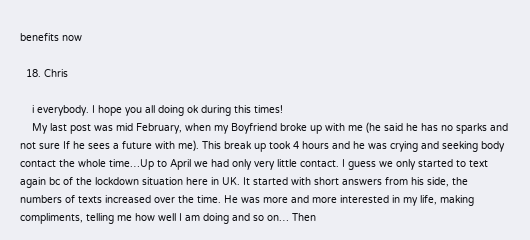benefits now

  18. Chris

    i everybody. I hope you all doing ok during this times!
    My last post was mid February, when my Boyfriend broke up with me (he said he has no sparks and not sure If he sees a future with me). This break up took 4 hours and he was crying and seeking body contact the whole time…Up to April we had only very little contact. I guess we only started to text again bc of the lockdown situation here in UK. It started with short answers from his side, the numbers of texts increased over the time. He was more and more interested in my life, making compliments, telling me how well I am doing and so on… Then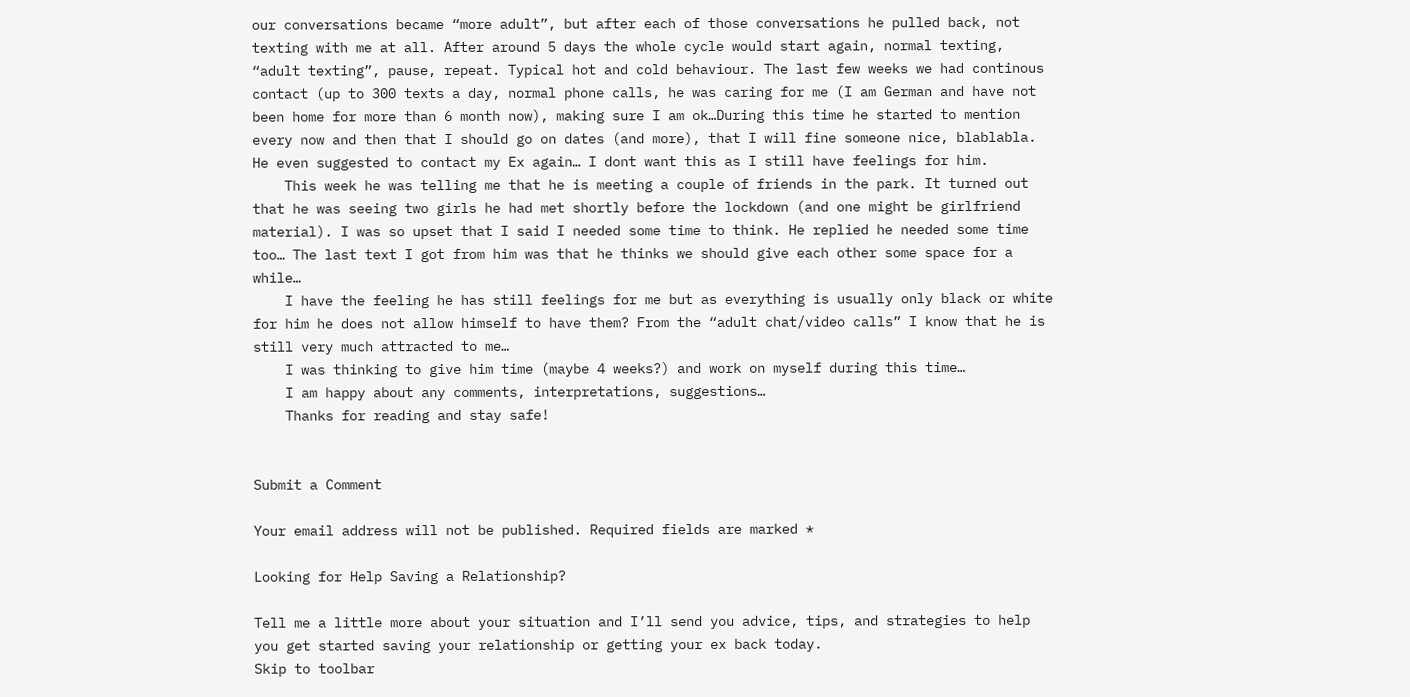our conversations became “more adult”, but after each of those conversations he pulled back, not texting with me at all. After around 5 days the whole cycle would start again, normal texting, “adult texting”, pause, repeat. Typical hot and cold behaviour. The last few weeks we had continous contact (up to 300 texts a day, normal phone calls, he was caring for me (I am German and have not been home for more than 6 month now), making sure I am ok…During this time he started to mention every now and then that I should go on dates (and more), that I will fine someone nice, blablabla. He even suggested to contact my Ex again… I dont want this as I still have feelings for him.
    This week he was telling me that he is meeting a couple of friends in the park. It turned out that he was seeing two girls he had met shortly before the lockdown (and one might be girlfriend material). I was so upset that I said I needed some time to think. He replied he needed some time too… The last text I got from him was that he thinks we should give each other some space for a while…
    I have the feeling he has still feelings for me but as everything is usually only black or white for him he does not allow himself to have them? From the “adult chat/video calls” I know that he is still very much attracted to me…
    I was thinking to give him time (maybe 4 weeks?) and work on myself during this time…
    I am happy about any comments, interpretations, suggestions…
    Thanks for reading and stay safe!


Submit a Comment

Your email address will not be published. Required fields are marked *

Looking for Help Saving a Relationship?

Tell me a little more about your situation and I’ll send you advice, tips, and strategies to help you get started saving your relationship or getting your ex back today.
Skip to toolbar